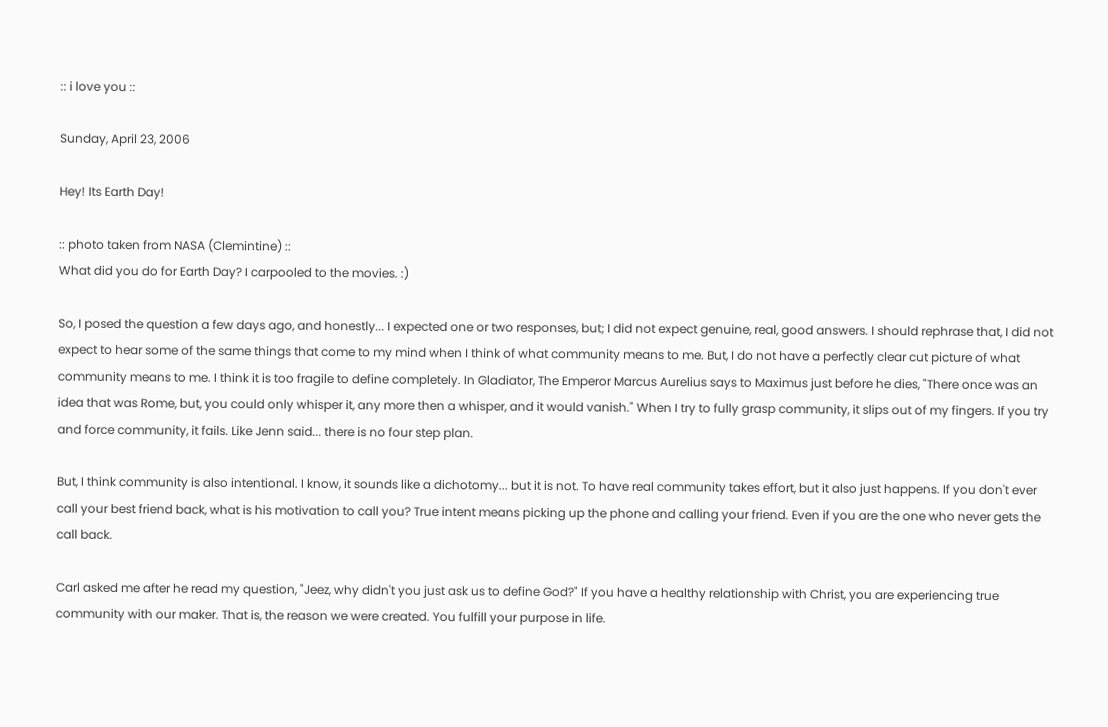:: i love you ::

Sunday, April 23, 2006

Hey! Its Earth Day!

:: photo taken from NASA (Clemintine) ::
What did you do for Earth Day? I carpooled to the movies. :)

So, I posed the question a few days ago, and honestly... I expected one or two responses, but; I did not expect genuine, real, good answers. I should rephrase that, I did not expect to hear some of the same things that come to my mind when I think of what community means to me. But, I do not have a perfectly clear cut picture of what community means to me. I think it is too fragile to define completely. In Gladiator, The Emperor Marcus Aurelius says to Maximus just before he dies, "There once was an idea that was Rome, but, you could only whisper it, any more then a whisper, and it would vanish." When I try to fully grasp community, it slips out of my fingers. If you try and force community, it fails. Like Jenn said... there is no four step plan.

But, I think community is also intentional. I know, it sounds like a dichotomy... but it is not. To have real community takes effort, but it also just happens. If you don't ever call your best friend back, what is his motivation to call you? True intent means picking up the phone and calling your friend. Even if you are the one who never gets the call back.

Carl asked me after he read my question, "Jeez, why didn't you just ask us to define God?" If you have a healthy relationship with Christ, you are experiencing true community with our maker. That is, the reason we were created. You fulfill your purpose in life.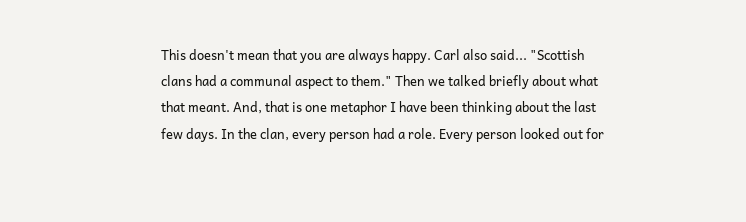This doesn't mean that you are always happy. Carl also said... "Scottish clans had a communal aspect to them." Then we talked briefly about what that meant. And, that is one metaphor I have been thinking about the last few days. In the clan, every person had a role. Every person looked out for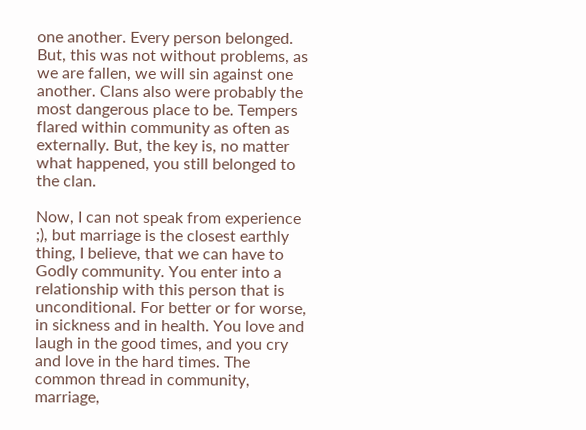one another. Every person belonged. But, this was not without problems, as we are fallen, we will sin against one another. Clans also were probably the most dangerous place to be. Tempers flared within community as often as externally. But, the key is, no matter what happened, you still belonged to the clan.

Now, I can not speak from experience ;), but marriage is the closest earthly thing, I believe, that we can have to Godly community. You enter into a relationship with this person that is unconditional. For better or for worse, in sickness and in health. You love and laugh in the good times, and you cry and love in the hard times. The common thread in community, marriage,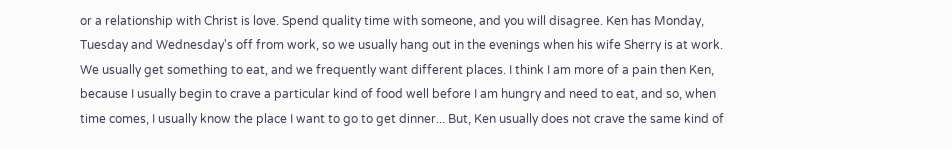or a relationship with Christ is love. Spend quality time with someone, and you will disagree. Ken has Monday, Tuesday and Wednesday's off from work, so we usually hang out in the evenings when his wife Sherry is at work. We usually get something to eat, and we frequently want different places. I think I am more of a pain then Ken, because I usually begin to crave a particular kind of food well before I am hungry and need to eat, and so, when time comes, I usually know the place I want to go to get dinner... But, Ken usually does not crave the same kind of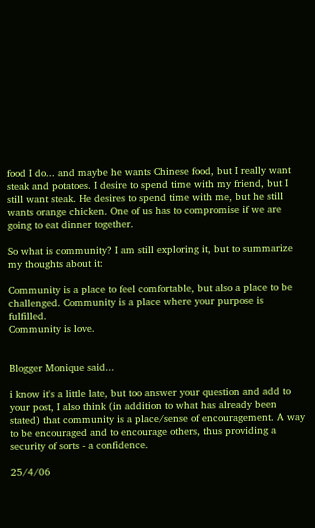food I do... and maybe he wants Chinese food, but I really want steak and potatoes. I desire to spend time with my friend, but I still want steak. He desires to spend time with me, but he still wants orange chicken. One of us has to compromise if we are going to eat dinner together.

So what is community? I am still exploring it, but to summarize my thoughts about it:

Community is a place to feel comfortable, but also a place to be challenged. Community is a place where your purpose is fulfilled.
Community is love.


Blogger Monique said...

i know it's a little late, but too answer your question and add to your post, I also think (in addition to what has already been stated) that community is a place/sense of encouragement. A way to be encouraged and to encourage others, thus providing a security of sorts - a confidence.

25/4/06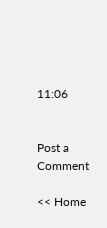11:06


Post a Comment

<< Home